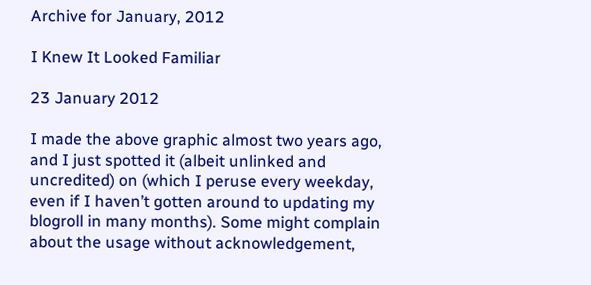Archive for January, 2012

I Knew It Looked Familiar

23 January 2012

I made the above graphic almost two years ago, and I just spotted it (albeit unlinked and uncredited) on (which I peruse every weekday, even if I haven’t gotten around to updating my blogroll in many months). Some might complain about the usage without acknowledgement,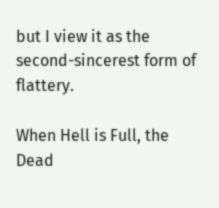but I view it as the second-sincerest form of flattery.

When Hell is Full, the Dead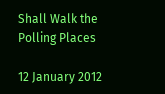Shall Walk the Polling Places

12 January 2012